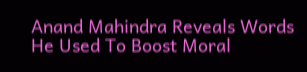Anand Mahindra Reveals Words He Used To Boost Moral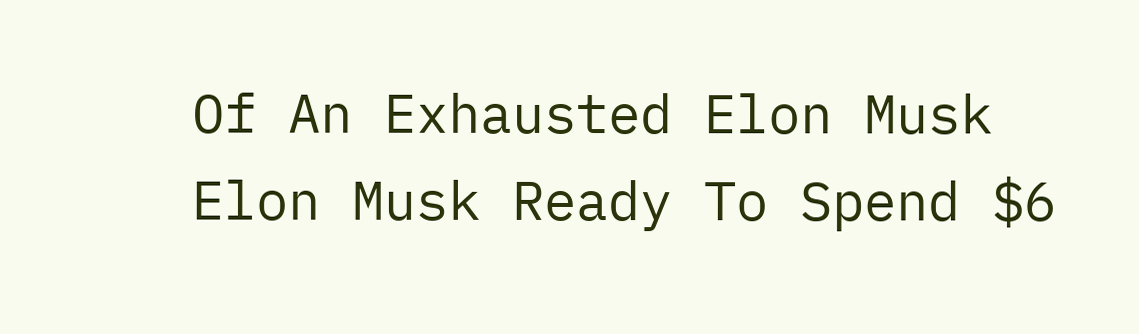Of An Exhausted Elon Musk
Elon Musk Ready To Spend $6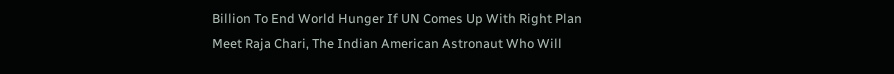Billion To End World Hunger If UN Comes Up With Right Plan
Meet Raja Chari, The Indian American Astronaut Who Will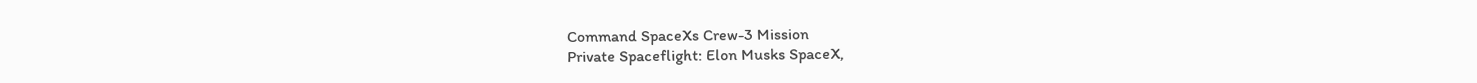Command SpaceXs Crew-3 Mission
Private Spaceflight: Elon Musks SpaceX,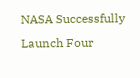NASA Successfully Launch Four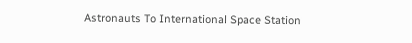Astronauts To International Space Station